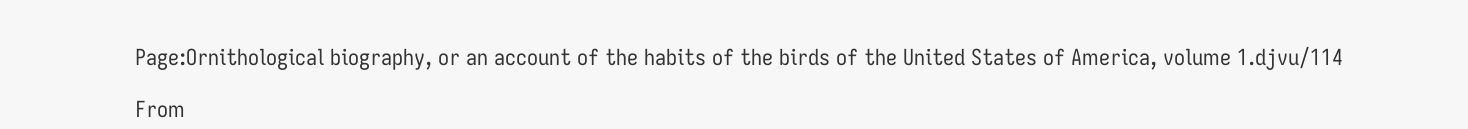Page:Ornithological biography, or an account of the habits of the birds of the United States of America, volume 1.djvu/114

From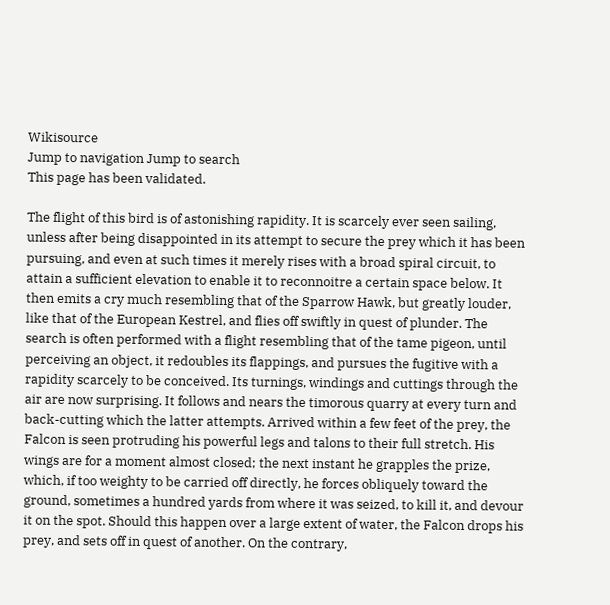Wikisource
Jump to navigation Jump to search
This page has been validated.

The flight of this bird is of astonishing rapidity. It is scarcely ever seen sailing, unless after being disappointed in its attempt to secure the prey which it has been pursuing, and even at such times it merely rises with a broad spiral circuit, to attain a sufficient elevation to enable it to reconnoitre a certain space below. It then emits a cry much resembling that of the Sparrow Hawk, but greatly louder, like that of the European Kestrel, and flies off swiftly in quest of plunder. The search is often performed with a flight resembling that of the tame pigeon, until perceiving an object, it redoubles its flappings, and pursues the fugitive with a rapidity scarcely to be conceived. Its turnings, windings and cuttings through the air are now surprising. It follows and nears the timorous quarry at every turn and back-cutting which the latter attempts. Arrived within a few feet of the prey, the Falcon is seen protruding his powerful legs and talons to their full stretch. His wings are for a moment almost closed; the next instant he grapples the prize, which, if too weighty to be carried off directly, he forces obliquely toward the ground, sometimes a hundred yards from where it was seized, to kill it, and devour it on the spot. Should this happen over a large extent of water, the Falcon drops his prey, and sets off in quest of another. On the contrary,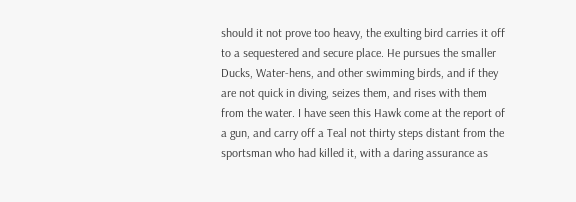should it not prove too heavy, the exulting bird carries it off to a sequestered and secure place. He pursues the smaller Ducks, Water-hens, and other swimming birds, and if they are not quick in diving, seizes them, and rises with them from the water. I have seen this Hawk come at the report of a gun, and carry off a Teal not thirty steps distant from the sportsman who had killed it, with a daring assurance as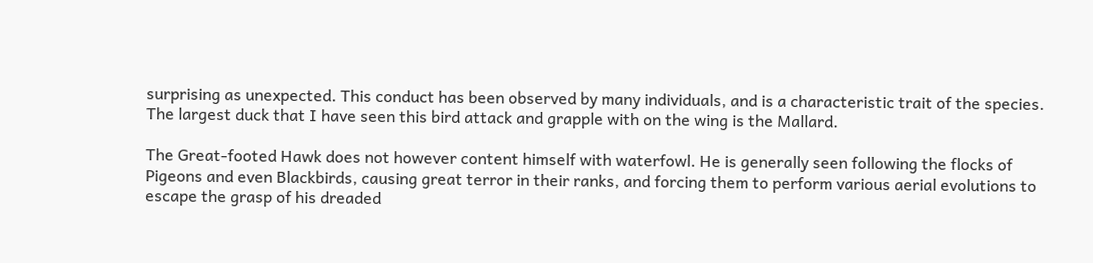surprising as unexpected. This conduct has been observed by many individuals, and is a characteristic trait of the species. The largest duck that I have seen this bird attack and grapple with on the wing is the Mallard.

The Great-footed Hawk does not however content himself with waterfowl. He is generally seen following the flocks of Pigeons and even Blackbirds, causing great terror in their ranks, and forcing them to perform various aerial evolutions to escape the grasp of his dreaded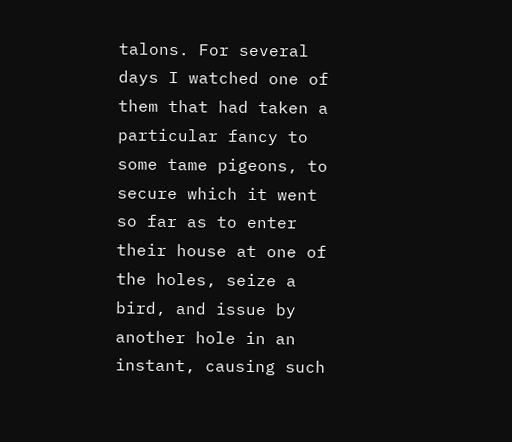talons. For several days I watched one of them that had taken a particular fancy to some tame pigeons, to secure which it went so far as to enter their house at one of the holes, seize a bird, and issue by another hole in an instant, causing such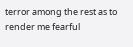terror among the rest as to render me fearful